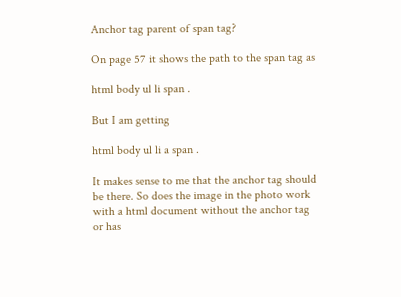Anchor tag parent of span tag?

On page 57 it shows the path to the span tag as

html body ul li span .

But I am getting

html body ul li a span .

It makes sense to me that the anchor tag should be there. So does the image in the photo work with a html document without the anchor tag or has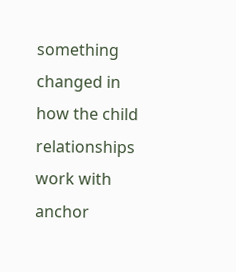something changed in how the child relationships work with anchor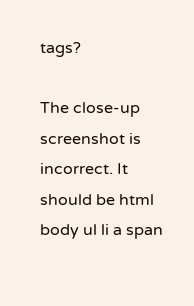tags?

The close-up screenshot is incorrect. It should be html body ul li a span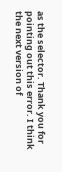as the selector. Thank you for pointing out this error. I think the next version of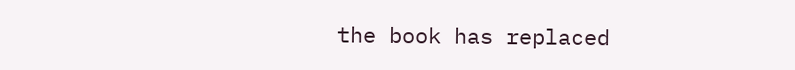the book has replaced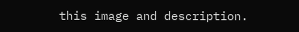this image and description.